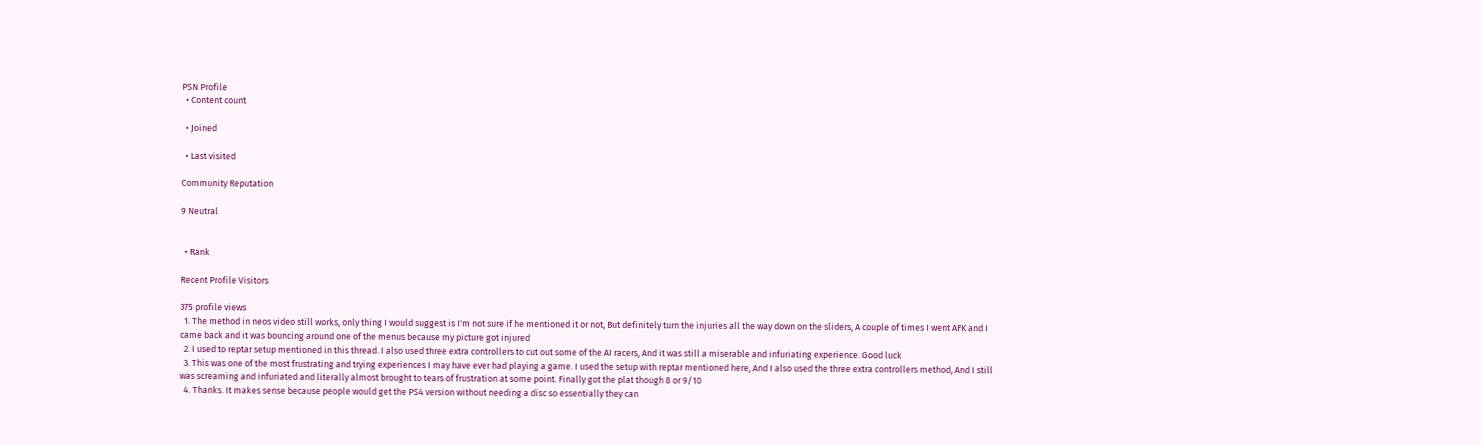PSN Profile
  • Content count

  • Joined

  • Last visited

Community Reputation

9 Neutral


  • Rank

Recent Profile Visitors

375 profile views
  1. The method in neos video still works, only thing I would suggest is I'm not sure if he mentioned it or not, But definitely turn the injuries all the way down on the sliders, A couple of times I went AFK and I came back and it was bouncing around one of the menus because my picture got injured
  2. I used to reptar setup mentioned in this thread. I also used three extra controllers to cut out some of the AI racers, And it was still a miserable and infuriating experience. Good luck
  3. This was one of the most frustrating and trying experiences I may have ever had playing a game. I used the setup with reptar mentioned here, And I also used the three extra controllers method, And I still was screaming and infuriated and literally almost brought to tears of frustration at some point. Finally got the plat though 8 or 9/10
  4. Thanks. It makes sense because people would get the PS4 version without needing a disc so essentially they can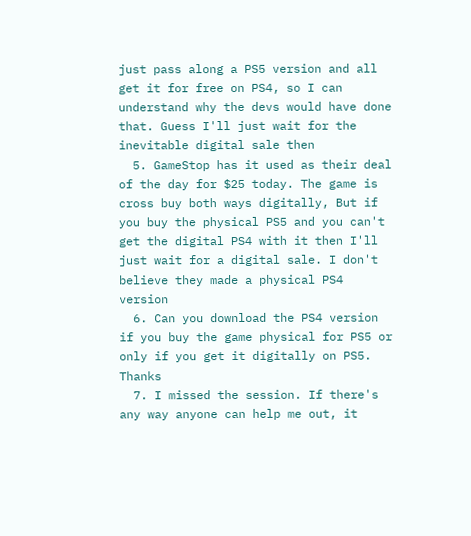just pass along a PS5 version and all get it for free on PS4, so I can understand why the devs would have done that. Guess I'll just wait for the inevitable digital sale then
  5. GameStop has it used as their deal of the day for $25 today. The game is cross buy both ways digitally, But if you buy the physical PS5 and you can't get the digital PS4 with it then I'll just wait for a digital sale. I don't believe they made a physical PS4 version
  6. Can you download the PS4 version if you buy the game physical for PS5 or only if you get it digitally on PS5. Thanks
  7. I missed the session. If there's any way anyone can help me out, it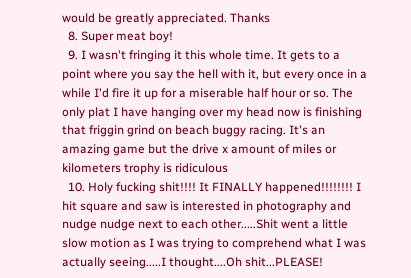would be greatly appreciated. Thanks
  8. Super meat boy!
  9. I wasn't fringing it this whole time. It gets to a point where you say the hell with it, but every once in a while I'd fire it up for a miserable half hour or so. The only plat I have hanging over my head now is finishing that friggin grind on beach buggy racing. It's an amazing game but the drive x amount of miles or kilometers trophy is ridiculous
  10. Holy fucking shit!!!! It FINALLY happened!!!!!!!! I hit square and saw is interested in photography and nudge nudge next to each other.....Shit went a little slow motion as I was trying to comprehend what I was actually seeing.....I thought....Oh shit...PLEASE!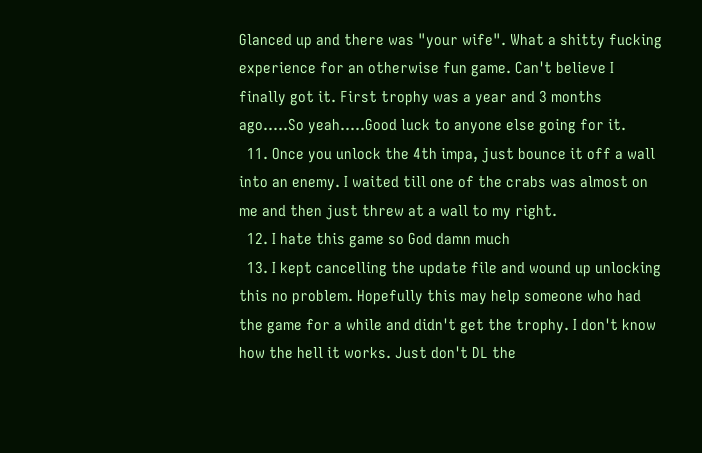Glanced up and there was "your wife". What a shitty fucking experience for an otherwise fun game. Can't believe I finally got it. First trophy was a year and 3 months ago.....So yeah.....Good luck to anyone else going for it.
  11. Once you unlock the 4th impa, just bounce it off a wall into an enemy. I waited till one of the crabs was almost on me and then just threw at a wall to my right.
  12. I hate this game so God damn much
  13. I kept cancelling the update file and wound up unlocking this no problem. Hopefully this may help someone who had the game for a while and didn't get the trophy. I don't know how the hell it works. Just don't DL the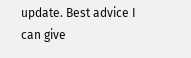update. Best advice I can give